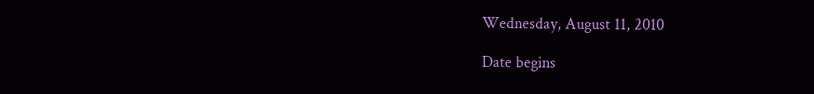Wednesday, August 11, 2010

Date begins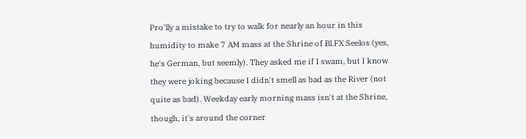Pro'lly a mistake to try to walk for nearly an hour in this humidity to make 7 AM mass at the Shrine of Bl.FX Seelos (yes, he's German, but seemly). They asked me if I swam, but I know they were joking because I didn't smell as bad as the River (not quite as bad). Weekday early morning mass isn't at the Shrine, though, it's around the corner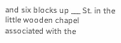and six blocks up ___ St. in the little wooden chapel associated with the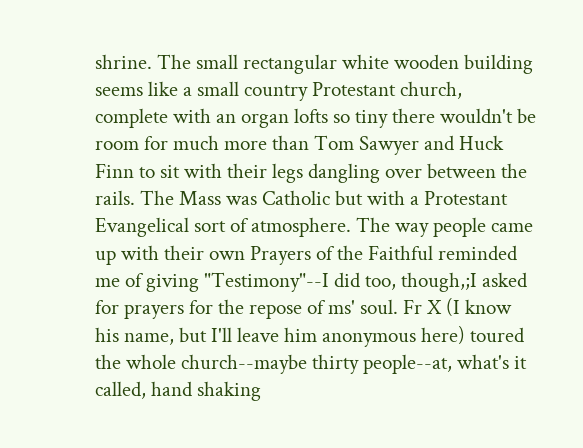shrine. The small rectangular white wooden building seems like a small country Protestant church, complete with an organ lofts so tiny there wouldn't be room for much more than Tom Sawyer and Huck Finn to sit with their legs dangling over between the rails. The Mass was Catholic but with a Protestant Evangelical sort of atmosphere. The way people came up with their own Prayers of the Faithful reminded me of giving "Testimony"--I did too, though,;I asked for prayers for the repose of ms' soul. Fr X (I know his name, but I'll leave him anonymous here) toured the whole church--maybe thirty people--at, what's it called, hand shaking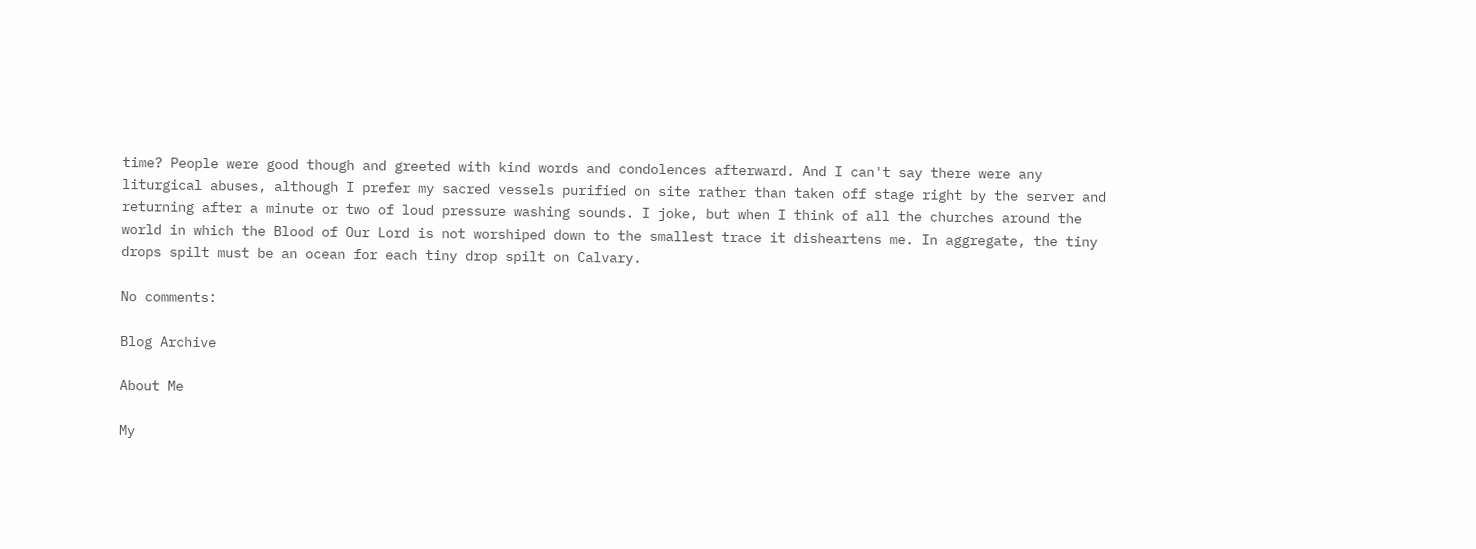time? People were good though and greeted with kind words and condolences afterward. And I can't say there were any liturgical abuses, although I prefer my sacred vessels purified on site rather than taken off stage right by the server and returning after a minute or two of loud pressure washing sounds. I joke, but when I think of all the churches around the world in which the Blood of Our Lord is not worshiped down to the smallest trace it disheartens me. In aggregate, the tiny drops spilt must be an ocean for each tiny drop spilt on Calvary.

No comments:

Blog Archive

About Me

My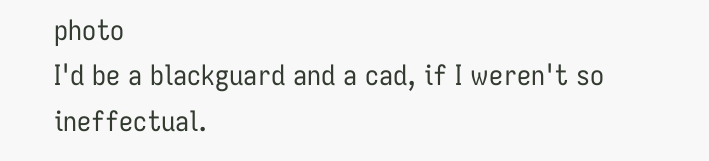photo
I'd be a blackguard and a cad, if I weren't so ineffectual.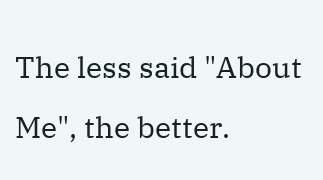The less said "About Me", the better.